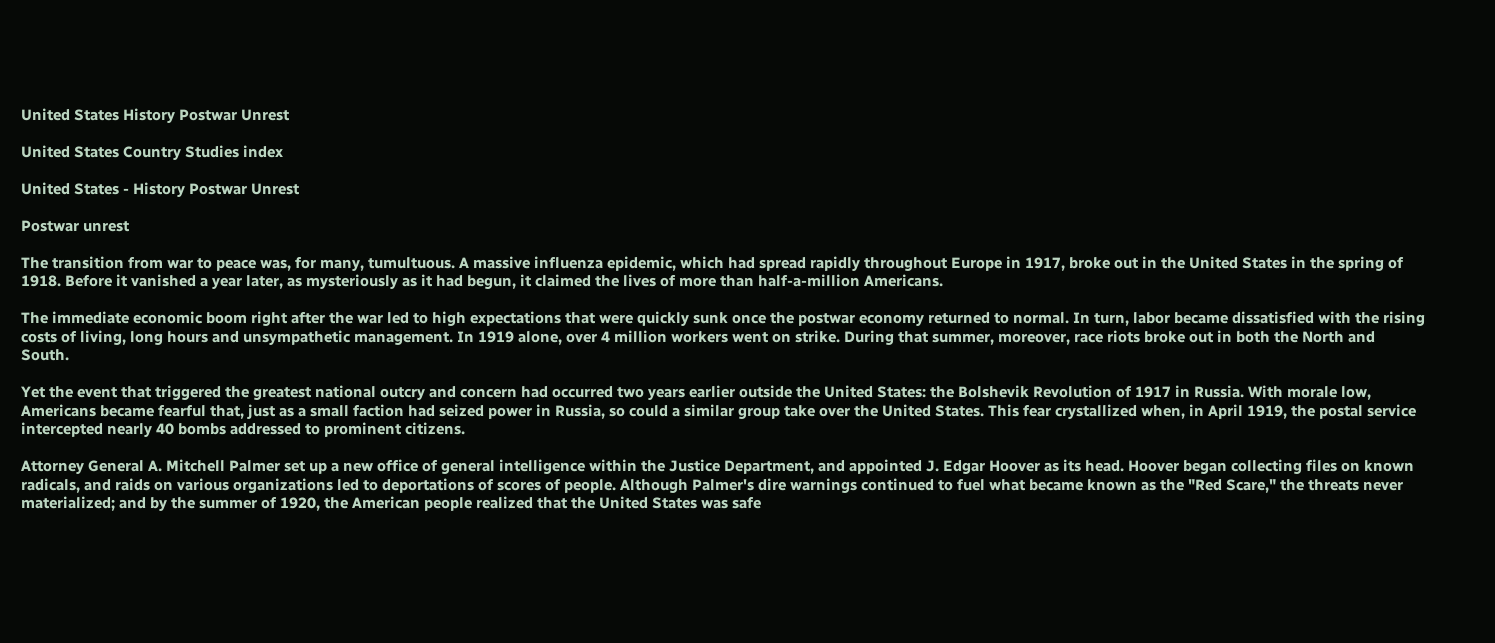United States History Postwar Unrest

United States Country Studies index

United States - History Postwar Unrest

Postwar unrest

The transition from war to peace was, for many, tumultuous. A massive influenza epidemic, which had spread rapidly throughout Europe in 1917, broke out in the United States in the spring of 1918. Before it vanished a year later, as mysteriously as it had begun, it claimed the lives of more than half-a-million Americans.

The immediate economic boom right after the war led to high expectations that were quickly sunk once the postwar economy returned to normal. In turn, labor became dissatisfied with the rising costs of living, long hours and unsympathetic management. In 1919 alone, over 4 million workers went on strike. During that summer, moreover, race riots broke out in both the North and South.

Yet the event that triggered the greatest national outcry and concern had occurred two years earlier outside the United States: the Bolshevik Revolution of 1917 in Russia. With morale low, Americans became fearful that, just as a small faction had seized power in Russia, so could a similar group take over the United States. This fear crystallized when, in April 1919, the postal service intercepted nearly 40 bombs addressed to prominent citizens.

Attorney General A. Mitchell Palmer set up a new office of general intelligence within the Justice Department, and appointed J. Edgar Hoover as its head. Hoover began collecting files on known radicals, and raids on various organizations led to deportations of scores of people. Although Palmer's dire warnings continued to fuel what became known as the "Red Scare," the threats never materialized; and by the summer of 1920, the American people realized that the United States was safe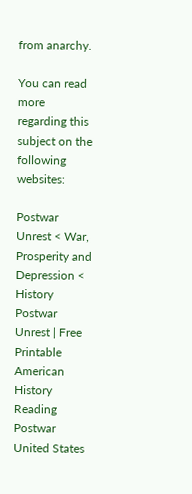from anarchy.

You can read more regarding this subject on the following websites:

Postwar Unrest < War, Prosperity and Depression < History
Postwar Unrest | Free Printable American History Reading
Postwar United States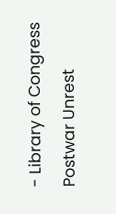- Library of Congress
Postwar Unrest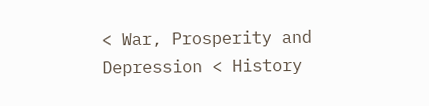< War, Prosperity and Depression < History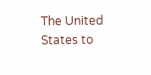The United States to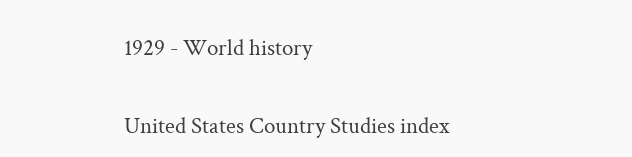1929 - World history

United States Country Studies index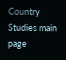Country Studies main page